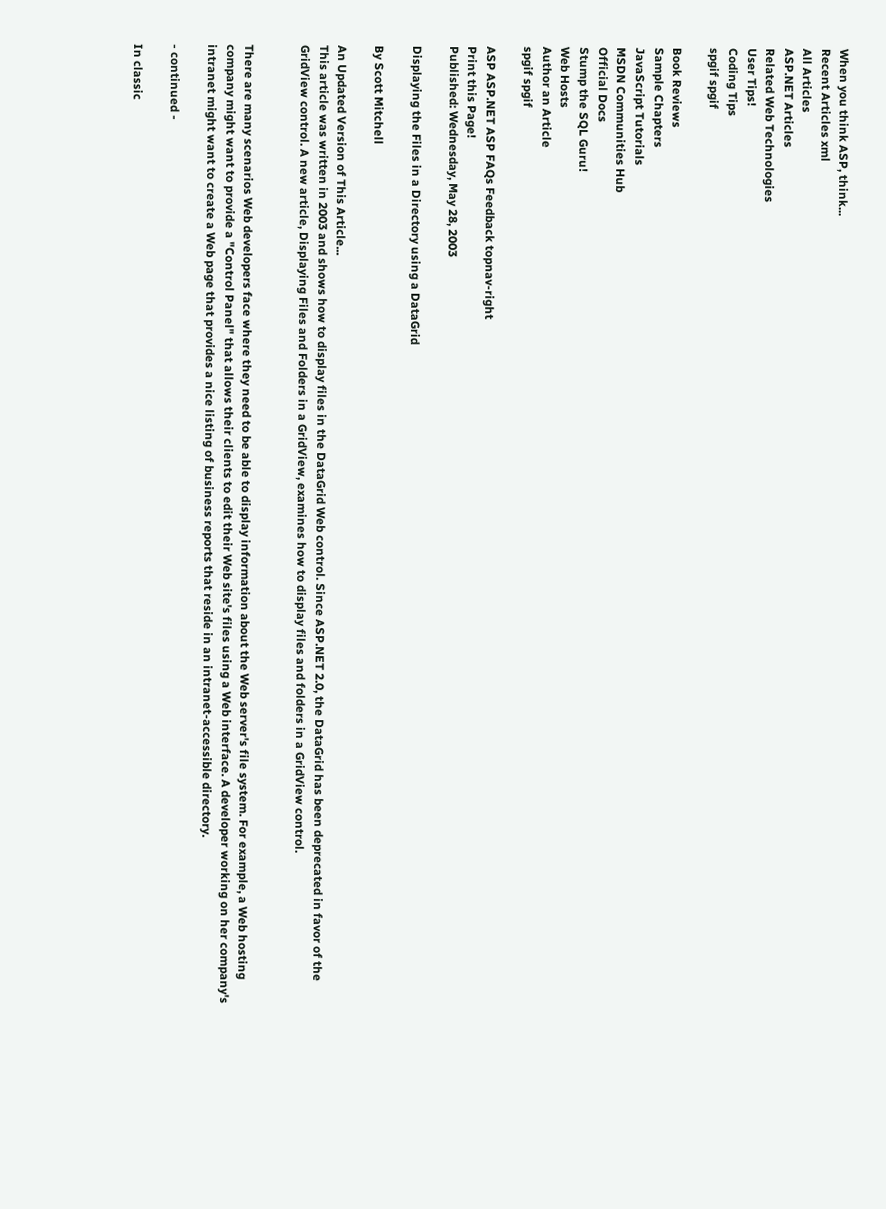When you think ASP, think...
Recent Articles xml
All Articles
ASP.NET Articles
Related Web Technologies
User Tips!
Coding Tips
spgif spgif

Book Reviews
Sample Chapters
JavaScript Tutorials
MSDN Communities Hub
Official Docs
Stump the SQL Guru!
Web Hosts
Author an Article
spgif spgif

ASP ASP.NET ASP FAQs Feedback topnav-right
Print this Page!
Published: Wednesday, May 28, 2003

Displaying the Files in a Directory using a DataGrid

By Scott Mitchell

An Updated Version of This Article...
This article was written in 2003 and shows how to display files in the DataGrid Web control. Since ASP.NET 2.0, the DataGrid has been deprecated in favor of the GridView control. A new article, Displaying Files and Folders in a GridView, examines how to display files and folders in a GridView control.


There are many scenarios Web developers face where they need to be able to display information about the Web server's file system. For example, a Web hosting company might want to provide a "Control Panel" that allows their clients to edit their Web site's files using a Web interface. A developer working on her company's intranet might want to create a Web page that provides a nice listing of business reports that reside in an intranet-accessible directory.

- continued -

In classic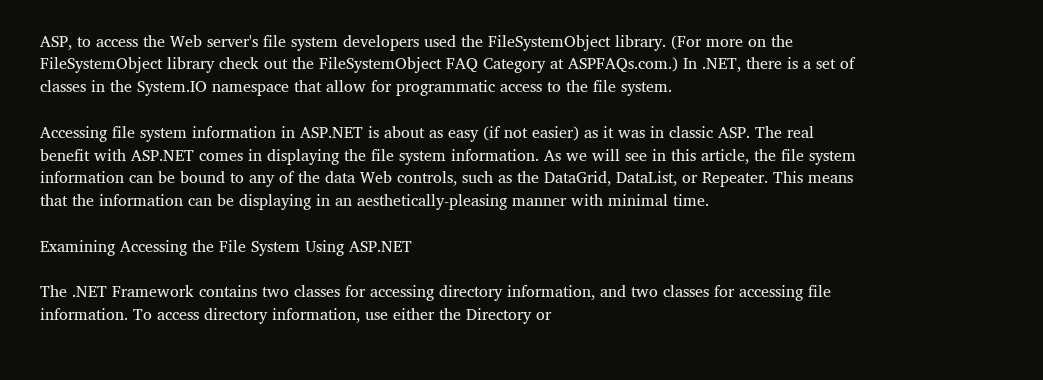ASP, to access the Web server's file system developers used the FileSystemObject library. (For more on the FileSystemObject library check out the FileSystemObject FAQ Category at ASPFAQs.com.) In .NET, there is a set of classes in the System.IO namespace that allow for programmatic access to the file system.

Accessing file system information in ASP.NET is about as easy (if not easier) as it was in classic ASP. The real benefit with ASP.NET comes in displaying the file system information. As we will see in this article, the file system information can be bound to any of the data Web controls, such as the DataGrid, DataList, or Repeater. This means that the information can be displaying in an aesthetically-pleasing manner with minimal time.

Examining Accessing the File System Using ASP.NET

The .NET Framework contains two classes for accessing directory information, and two classes for accessing file information. To access directory information, use either the Directory or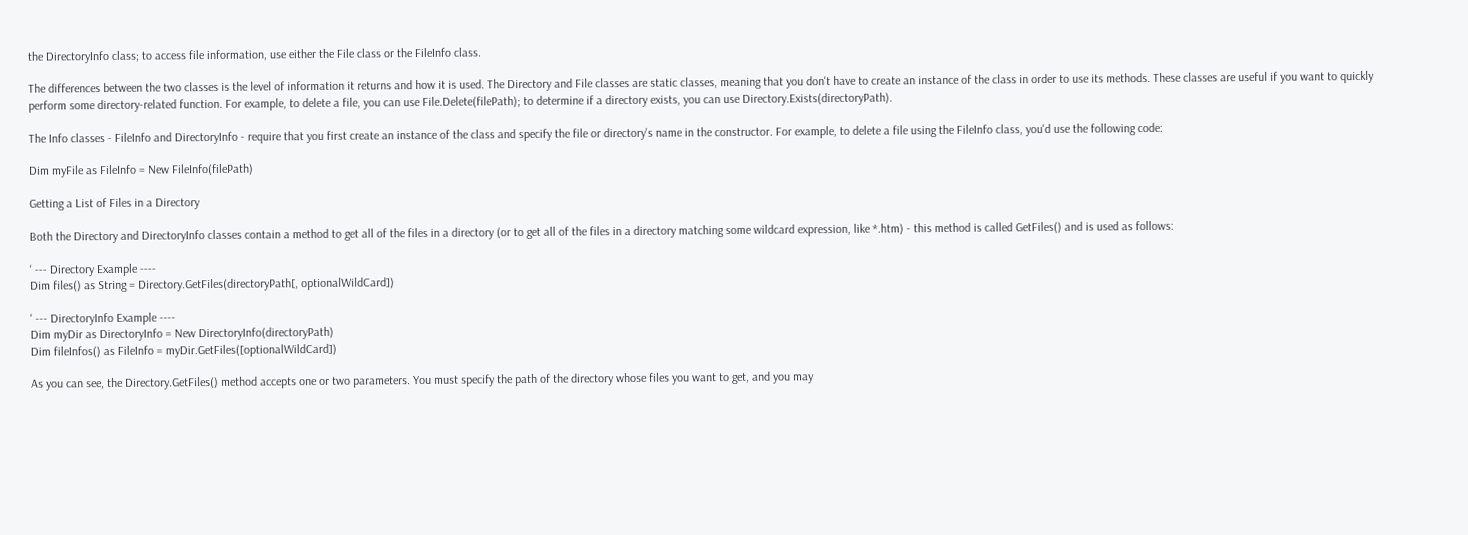the DirectoryInfo class; to access file information, use either the File class or the FileInfo class.

The differences between the two classes is the level of information it returns and how it is used. The Directory and File classes are static classes, meaning that you don't have to create an instance of the class in order to use its methods. These classes are useful if you want to quickly perform some directory-related function. For example, to delete a file, you can use File.Delete(filePath); to determine if a directory exists, you can use Directory.Exists(directoryPath).

The Info classes - FileInfo and DirectoryInfo - require that you first create an instance of the class and specify the file or directory's name in the constructor. For example, to delete a file using the FileInfo class, you'd use the following code:

Dim myFile as FileInfo = New FileInfo(filePath)

Getting a List of Files in a Directory

Both the Directory and DirectoryInfo classes contain a method to get all of the files in a directory (or to get all of the files in a directory matching some wildcard expression, like *.htm) - this method is called GetFiles() and is used as follows:

' --- Directory Example ----
Dim files() as String = Directory.GetFiles(directoryPath[, optionalWildCard])

' --- DirectoryInfo Example ----
Dim myDir as DirectoryInfo = New DirectoryInfo(directoryPath)
Dim fileInfos() as FileInfo = myDir.GetFiles([optionalWildCard])

As you can see, the Directory.GetFiles() method accepts one or two parameters. You must specify the path of the directory whose files you want to get, and you may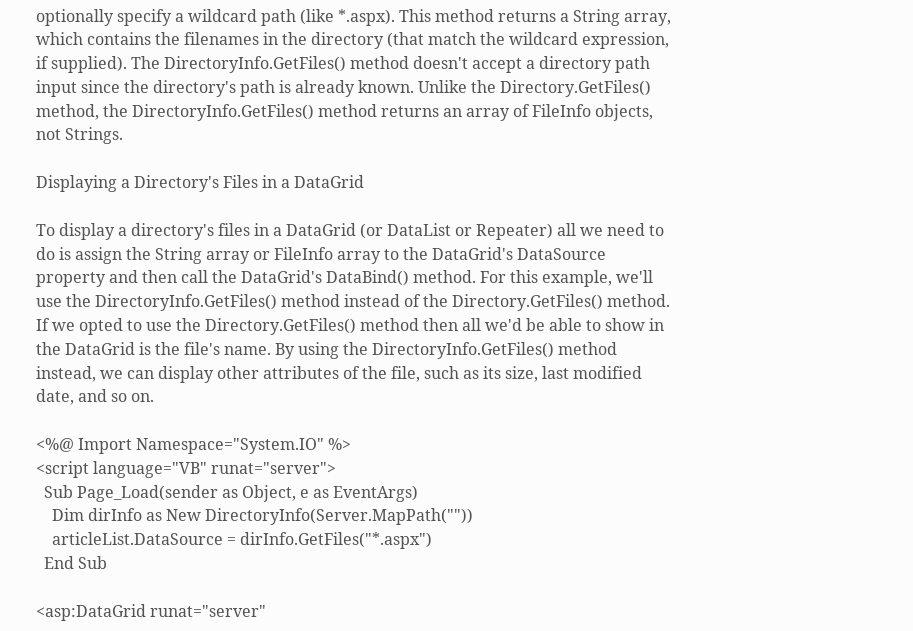optionally specify a wildcard path (like *.aspx). This method returns a String array, which contains the filenames in the directory (that match the wildcard expression, if supplied). The DirectoryInfo.GetFiles() method doesn't accept a directory path input since the directory's path is already known. Unlike the Directory.GetFiles() method, the DirectoryInfo.GetFiles() method returns an array of FileInfo objects, not Strings.

Displaying a Directory's Files in a DataGrid

To display a directory's files in a DataGrid (or DataList or Repeater) all we need to do is assign the String array or FileInfo array to the DataGrid's DataSource property and then call the DataGrid's DataBind() method. For this example, we'll use the DirectoryInfo.GetFiles() method instead of the Directory.GetFiles() method. If we opted to use the Directory.GetFiles() method then all we'd be able to show in the DataGrid is the file's name. By using the DirectoryInfo.GetFiles() method instead, we can display other attributes of the file, such as its size, last modified date, and so on.

<%@ Import Namespace="System.IO" %>
<script language="VB" runat="server">
  Sub Page_Load(sender as Object, e as EventArgs)
    Dim dirInfo as New DirectoryInfo(Server.MapPath(""))
    articleList.DataSource = dirInfo.GetFiles("*.aspx")
  End Sub

<asp:DataGrid runat="server"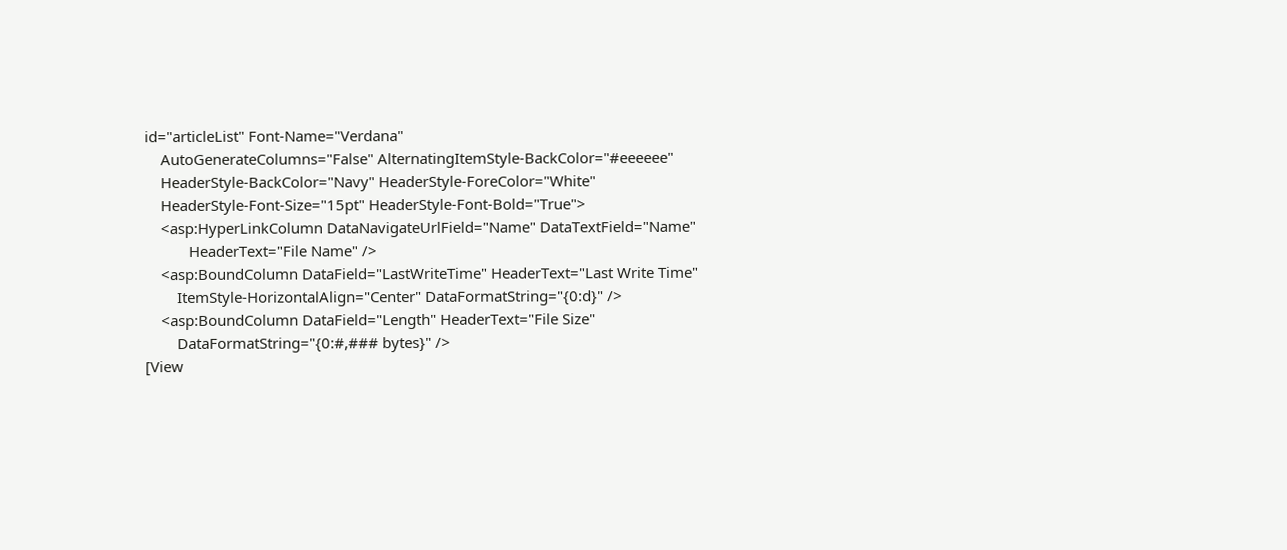id="articleList" Font-Name="Verdana"
    AutoGenerateColumns="False" AlternatingItemStyle-BackColor="#eeeeee"
    HeaderStyle-BackColor="Navy" HeaderStyle-ForeColor="White"
    HeaderStyle-Font-Size="15pt" HeaderStyle-Font-Bold="True">
    <asp:HyperLinkColumn DataNavigateUrlField="Name" DataTextField="Name"
           HeaderText="File Name" />
    <asp:BoundColumn DataField="LastWriteTime" HeaderText="Last Write Time"
        ItemStyle-HorizontalAlign="Center" DataFormatString="{0:d}" />
    <asp:BoundColumn DataField="Length" HeaderText="File Size"
        DataFormatString="{0:#,### bytes}" />
[View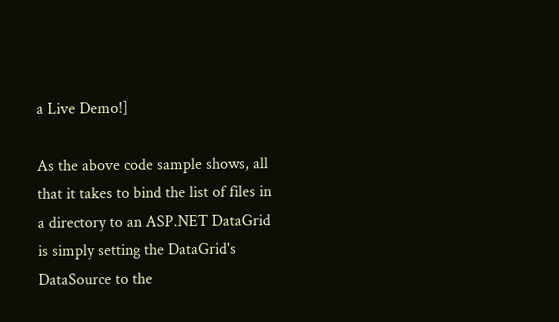a Live Demo!]

As the above code sample shows, all that it takes to bind the list of files in a directory to an ASP.NET DataGrid is simply setting the DataGrid's DataSource to the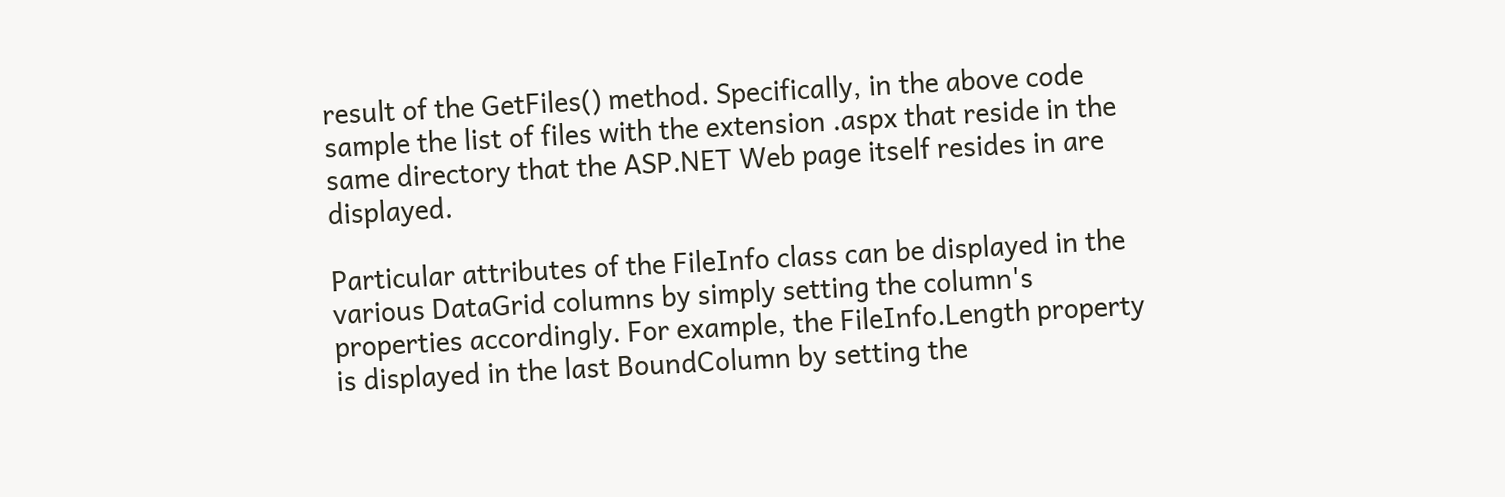result of the GetFiles() method. Specifically, in the above code sample the list of files with the extension .aspx that reside in the same directory that the ASP.NET Web page itself resides in are displayed.

Particular attributes of the FileInfo class can be displayed in the various DataGrid columns by simply setting the column's properties accordingly. For example, the FileInfo.Length property is displayed in the last BoundColumn by setting the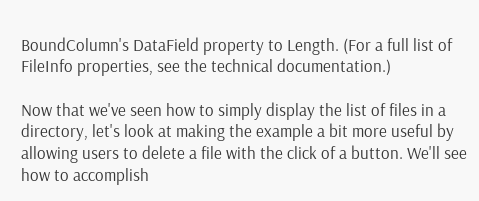BoundColumn's DataField property to Length. (For a full list of FileInfo properties, see the technical documentation.)

Now that we've seen how to simply display the list of files in a directory, let's look at making the example a bit more useful by allowing users to delete a file with the click of a button. We'll see how to accomplish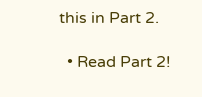this in Part 2.

  • Read Part 2!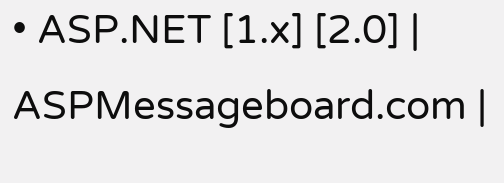• ASP.NET [1.x] [2.0] | ASPMessageboard.com |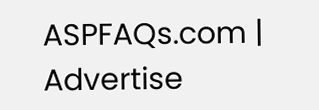ASPFAQs.com | Advertise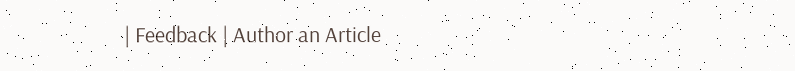| Feedback | Author an Article